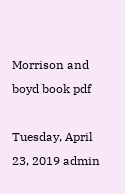Morrison and boyd book pdf

Tuesday, April 23, 2019 admin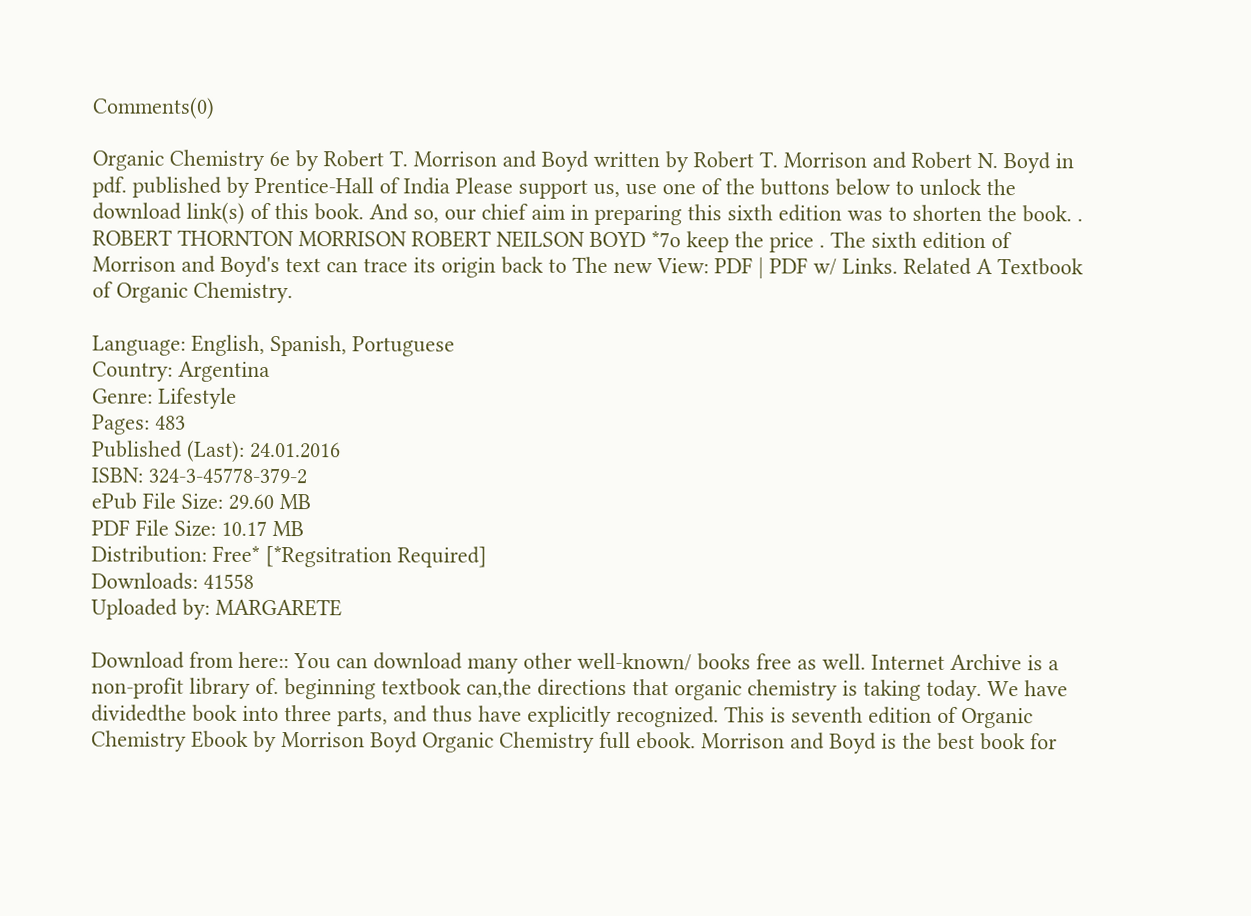Comments(0)

Organic Chemistry 6e by Robert T. Morrison and Boyd written by Robert T. Morrison and Robert N. Boyd in pdf. published by Prentice-Hall of India Please support us, use one of the buttons below to unlock the download link(s) of this book. And so, our chief aim in preparing this sixth edition was to shorten the book. . ROBERT THORNTON MORRISON ROBERT NEILSON BOYD *7o keep the price . The sixth edition of Morrison and Boyd's text can trace its origin back to The new View: PDF | PDF w/ Links. Related A Textbook of Organic Chemistry.

Language: English, Spanish, Portuguese
Country: Argentina
Genre: Lifestyle
Pages: 483
Published (Last): 24.01.2016
ISBN: 324-3-45778-379-2
ePub File Size: 29.60 MB
PDF File Size: 10.17 MB
Distribution: Free* [*Regsitration Required]
Downloads: 41558
Uploaded by: MARGARETE

Download from here:: You can download many other well-known/ books free as well. Internet Archive is a non-profit library of. beginning textbook can,the directions that organic chemistry is taking today. We have dividedthe book into three parts, and thus have explicitly recognized. This is seventh edition of Organic Chemistry Ebook by Morrison Boyd Organic Chemistry full ebook. Morrison and Boyd is the best book for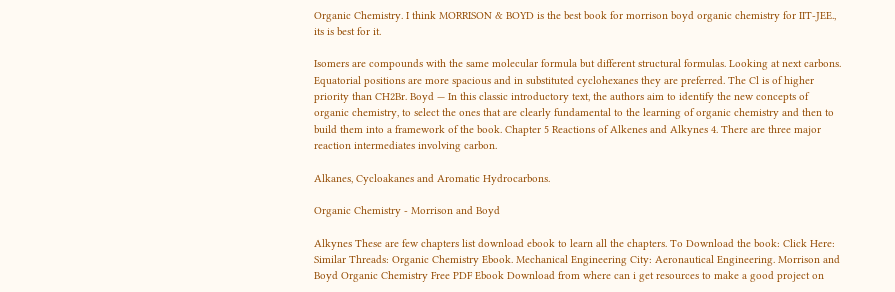Organic Chemistry. I think MORRISON & BOYD is the best book for morrison boyd organic chemistry for IIT-JEE., its is best for it.

Isomers are compounds with the same molecular formula but different structural formulas. Looking at next carbons. Equatorial positions are more spacious and in substituted cyclohexanes they are preferred. The Cl is of higher priority than CH2Br. Boyd — In this classic introductory text, the authors aim to identify the new concepts of organic chemistry, to select the ones that are clearly fundamental to the learning of organic chemistry and then to build them into a framework of the book. Chapter 5 Reactions of Alkenes and Alkynes 4. There are three major reaction intermediates involving carbon.

Alkanes, Cycloakanes and Aromatic Hydrocarbons.

Organic Chemistry - Morrison and Boyd

Alkynes These are few chapters list download ebook to learn all the chapters. To Download the book: Click Here: Similar Threads: Organic Chemistry Ebook. Mechanical Engineering City: Aeronautical Engineering. Morrison and Boyd Organic Chemistry Free PDF Ebook Download from where can i get resources to make a good project on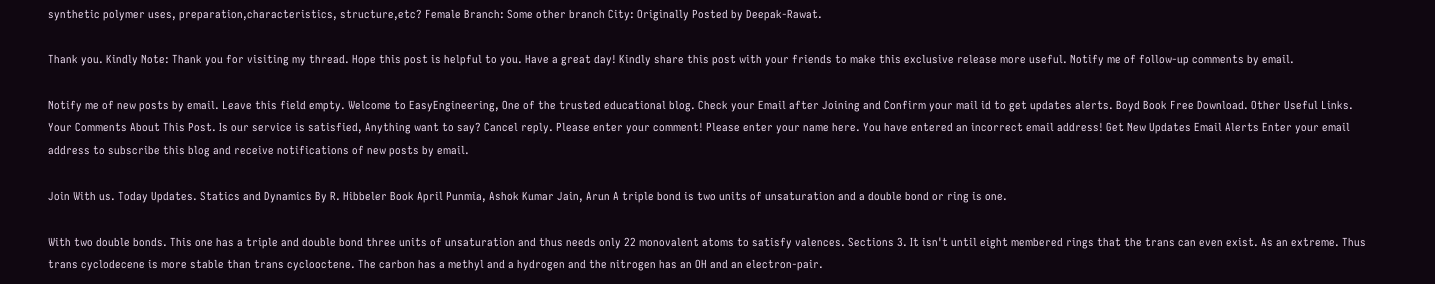synthetic polymer uses, preparation,characteristics, structure,etc? Female Branch: Some other branch City: Originally Posted by Deepak-Rawat.

Thank you. Kindly Note: Thank you for visiting my thread. Hope this post is helpful to you. Have a great day! Kindly share this post with your friends to make this exclusive release more useful. Notify me of follow-up comments by email.

Notify me of new posts by email. Leave this field empty. Welcome to EasyEngineering, One of the trusted educational blog. Check your Email after Joining and Confirm your mail id to get updates alerts. Boyd Book Free Download. Other Useful Links. Your Comments About This Post. Is our service is satisfied, Anything want to say? Cancel reply. Please enter your comment! Please enter your name here. You have entered an incorrect email address! Get New Updates Email Alerts Enter your email address to subscribe this blog and receive notifications of new posts by email.

Join With us. Today Updates. Statics and Dynamics By R. Hibbeler Book April Punmia, Ashok Kumar Jain, Arun A triple bond is two units of unsaturation and a double bond or ring is one.

With two double bonds. This one has a triple and double bond three units of unsaturation and thus needs only 22 monovalent atoms to satisfy valences. Sections 3. It isn't until eight membered rings that the trans can even exist. As an extreme. Thus trans cyclodecene is more stable than trans cyclooctene. The carbon has a methyl and a hydrogen and the nitrogen has an OH and an electron-pair.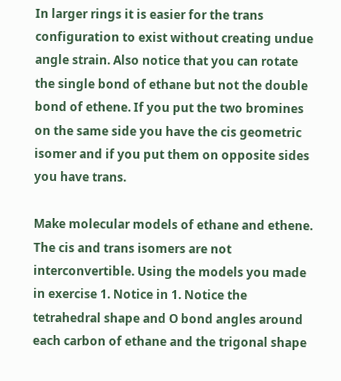In larger rings it is easier for the trans configuration to exist without creating undue angle strain. Also notice that you can rotate the single bond of ethane but not the double bond of ethene. If you put the two bromines on the same side you have the cis geometric isomer and if you put them on opposite sides you have trans.

Make molecular models of ethane and ethene. The cis and trans isomers are not interconvertible. Using the models you made in exercise 1. Notice in 1. Notice the tetrahedral shape and O bond angles around each carbon of ethane and the trigonal shape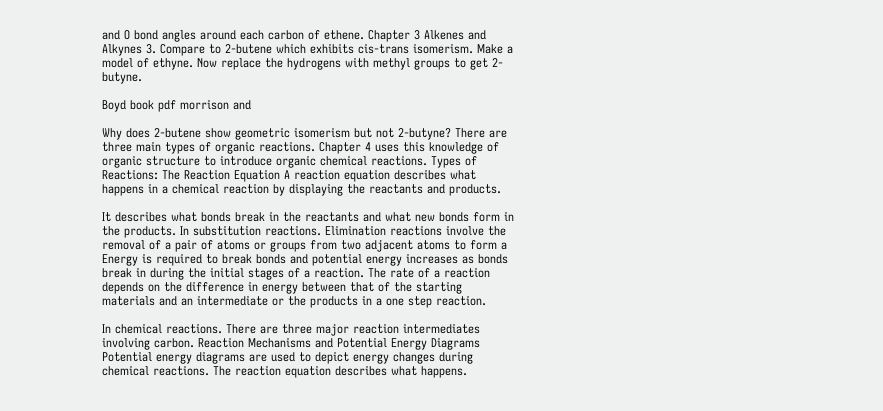and O bond angles around each carbon of ethene. Chapter 3 Alkenes and Alkynes 3. Compare to 2-butene which exhibits cis-trans isomerism. Make a model of ethyne. Now replace the hydrogens with methyl groups to get 2-butyne.

Boyd book pdf morrison and

Why does 2-butene show geometric isomerism but not 2-butyne? There are three main types of organic reactions. Chapter 4 uses this knowledge of organic structure to introduce organic chemical reactions. Types of Reactions: The Reaction Equation A reaction equation describes what happens in a chemical reaction by displaying the reactants and products.

It describes what bonds break in the reactants and what new bonds form in the products. In substitution reactions. Elimination reactions involve the removal of a pair of atoms or groups from two adjacent atoms to form a Energy is required to break bonds and potential energy increases as bonds break in during the initial stages of a reaction. The rate of a reaction depends on the difference in energy between that of the starting materials and an intermediate or the products in a one step reaction.

In chemical reactions. There are three major reaction intermediates involving carbon. Reaction Mechanisms and Potential Energy Diagrams Potential energy diagrams are used to depict energy changes during chemical reactions. The reaction equation describes what happens.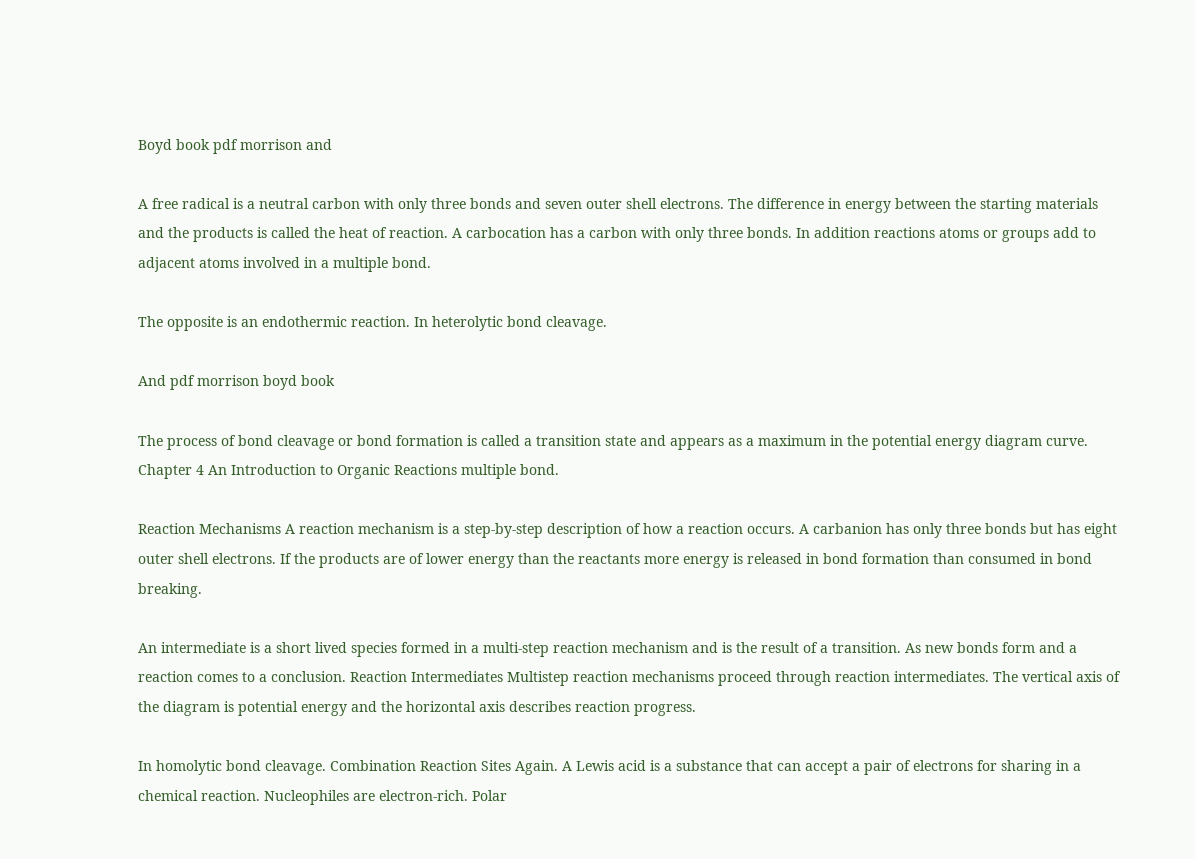Boyd book pdf morrison and

A free radical is a neutral carbon with only three bonds and seven outer shell electrons. The difference in energy between the starting materials and the products is called the heat of reaction. A carbocation has a carbon with only three bonds. In addition reactions atoms or groups add to adjacent atoms involved in a multiple bond.

The opposite is an endothermic reaction. In heterolytic bond cleavage.

And pdf morrison boyd book

The process of bond cleavage or bond formation is called a transition state and appears as a maximum in the potential energy diagram curve. Chapter 4 An Introduction to Organic Reactions multiple bond.

Reaction Mechanisms A reaction mechanism is a step-by-step description of how a reaction occurs. A carbanion has only three bonds but has eight outer shell electrons. If the products are of lower energy than the reactants more energy is released in bond formation than consumed in bond breaking.

An intermediate is a short lived species formed in a multi-step reaction mechanism and is the result of a transition. As new bonds form and a reaction comes to a conclusion. Reaction Intermediates Multistep reaction mechanisms proceed through reaction intermediates. The vertical axis of the diagram is potential energy and the horizontal axis describes reaction progress.

In homolytic bond cleavage. Combination Reaction Sites Again. A Lewis acid is a substance that can accept a pair of electrons for sharing in a chemical reaction. Nucleophiles are electron-rich. Polar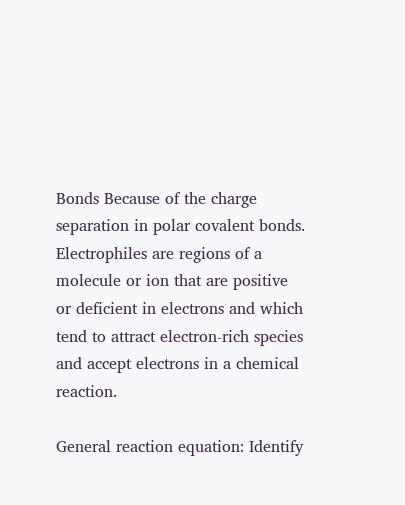Bonds Because of the charge separation in polar covalent bonds. Electrophiles are regions of a molecule or ion that are positive or deficient in electrons and which tend to attract electron-rich species and accept electrons in a chemical reaction.

General reaction equation: Identify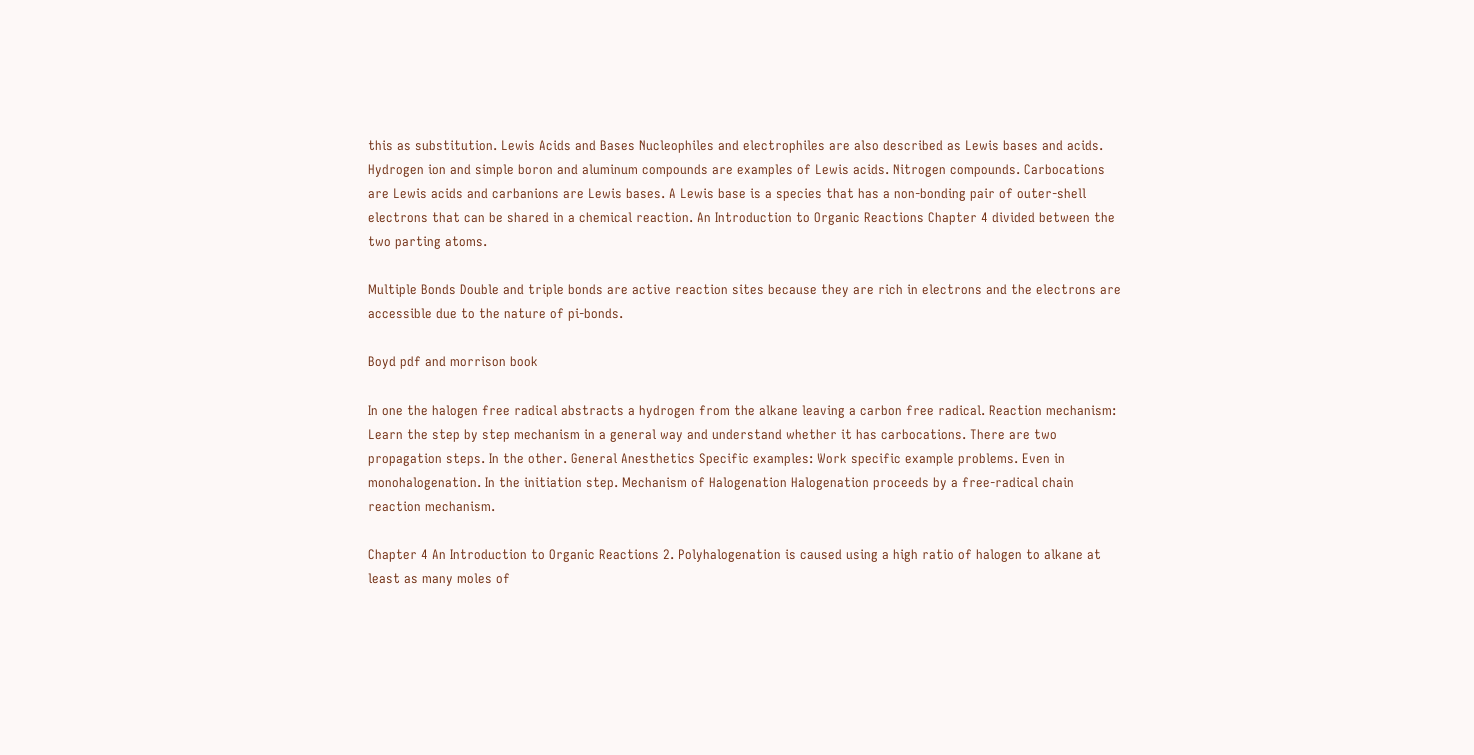this as substitution. Lewis Acids and Bases Nucleophiles and electrophiles are also described as Lewis bases and acids. Hydrogen ion and simple boron and aluminum compounds are examples of Lewis acids. Nitrogen compounds. Carbocations are Lewis acids and carbanions are Lewis bases. A Lewis base is a species that has a non-bonding pair of outer-shell electrons that can be shared in a chemical reaction. An Introduction to Organic Reactions Chapter 4 divided between the two parting atoms.

Multiple Bonds Double and triple bonds are active reaction sites because they are rich in electrons and the electrons are accessible due to the nature of pi-bonds.

Boyd pdf and morrison book

In one the halogen free radical abstracts a hydrogen from the alkane leaving a carbon free radical. Reaction mechanism: Learn the step by step mechanism in a general way and understand whether it has carbocations. There are two propagation steps. In the other. General Anesthetics Specific examples: Work specific example problems. Even in monohalogenation. In the initiation step. Mechanism of Halogenation Halogenation proceeds by a free-radical chain reaction mechanism.

Chapter 4 An Introduction to Organic Reactions 2. Polyhalogenation is caused using a high ratio of halogen to alkane at least as many moles of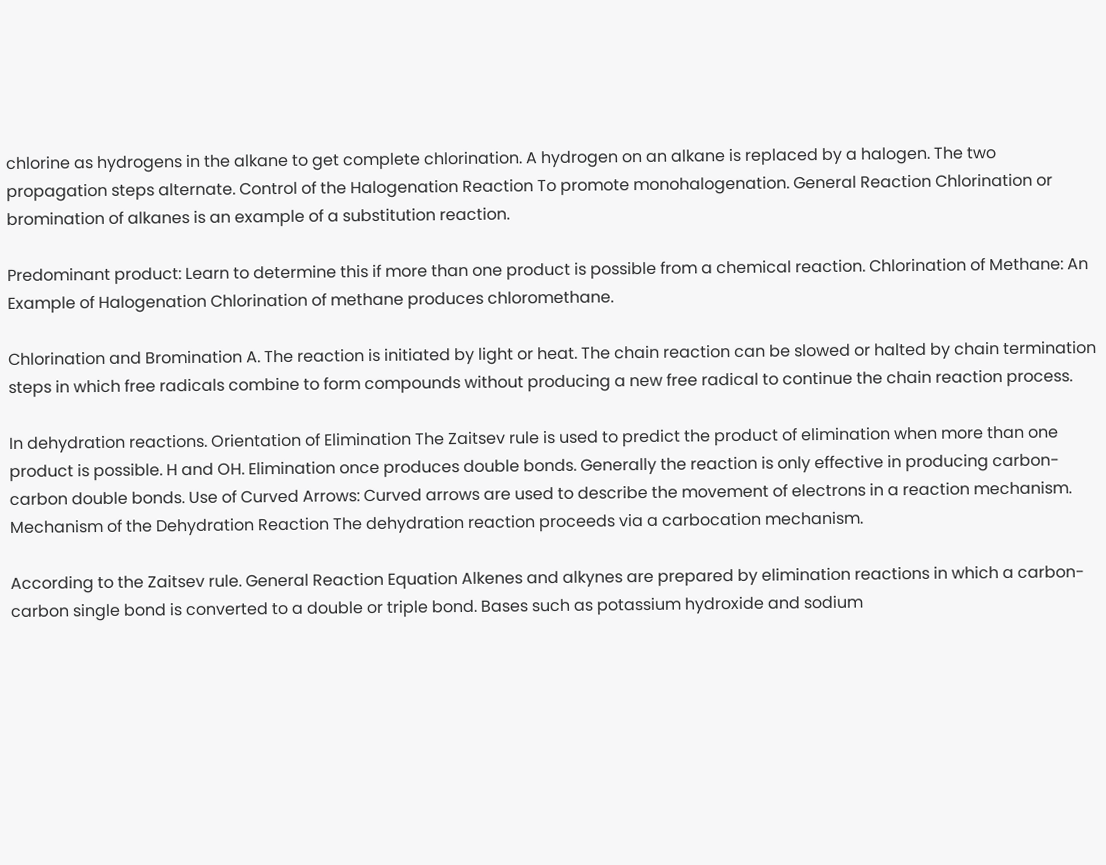chlorine as hydrogens in the alkane to get complete chlorination. A hydrogen on an alkane is replaced by a halogen. The two propagation steps alternate. Control of the Halogenation Reaction To promote monohalogenation. General Reaction Chlorination or bromination of alkanes is an example of a substitution reaction.

Predominant product: Learn to determine this if more than one product is possible from a chemical reaction. Chlorination of Methane: An Example of Halogenation Chlorination of methane produces chloromethane.

Chlorination and Bromination A. The reaction is initiated by light or heat. The chain reaction can be slowed or halted by chain termination steps in which free radicals combine to form compounds without producing a new free radical to continue the chain reaction process.

In dehydration reactions. Orientation of Elimination The Zaitsev rule is used to predict the product of elimination when more than one product is possible. H and OH. Elimination once produces double bonds. Generally the reaction is only effective in producing carbon-carbon double bonds. Use of Curved Arrows: Curved arrows are used to describe the movement of electrons in a reaction mechanism. Mechanism of the Dehydration Reaction The dehydration reaction proceeds via a carbocation mechanism.

According to the Zaitsev rule. General Reaction Equation Alkenes and alkynes are prepared by elimination reactions in which a carbon-carbon single bond is converted to a double or triple bond. Bases such as potassium hydroxide and sodium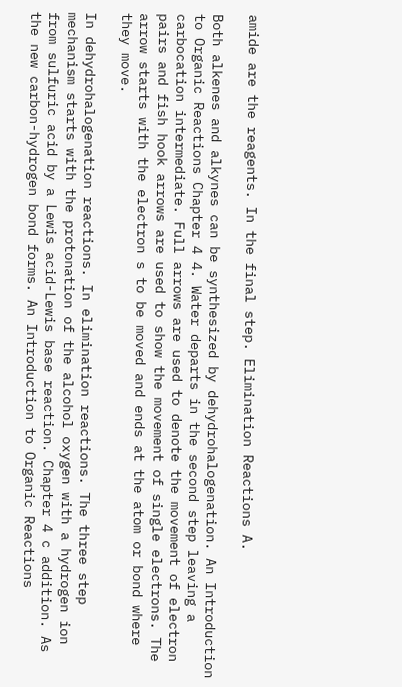amide are the reagents. In the final step. Elimination Reactions A.

Both alkenes and alkynes can be synthesized by dehydrohalogenation. An Introduction to Organic Reactions Chapter 4 4. Water departs in the second step leaving a carbocation intermediate. Full arrows are used to denote the movement of electron pairs and fish hook arrows are used to show the movement of single electrons. The arrow starts with the electron s to be moved and ends at the atom or bond where they move.

In dehydrohalogenation reactions. In elimination reactions. The three step mechanism starts with the protonation of the alcohol oxygen with a hydrogen ion from sulfuric acid by a Lewis acid-Lewis base reaction. Chapter 4 c addition. As the new carbon-hydrogen bond forms. An Introduction to Organic Reactions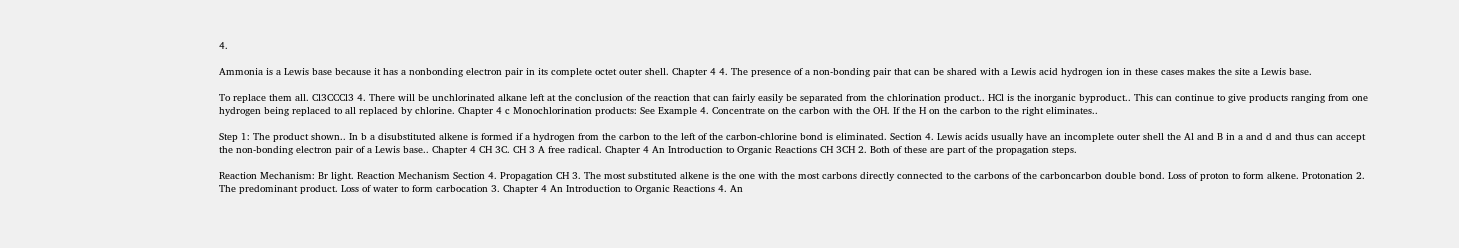4.

Ammonia is a Lewis base because it has a nonbonding electron pair in its complete octet outer shell. Chapter 4 4. The presence of a non-bonding pair that can be shared with a Lewis acid hydrogen ion in these cases makes the site a Lewis base.

To replace them all. Cl3CCCl3 4. There will be unchlorinated alkane left at the conclusion of the reaction that can fairly easily be separated from the chlorination product.. HCl is the inorganic byproduct.. This can continue to give products ranging from one hydrogen being replaced to all replaced by chlorine. Chapter 4 c Monochlorination products: See Example 4. Concentrate on the carbon with the OH. If the H on the carbon to the right eliminates..

Step 1: The product shown.. In b a disubstituted alkene is formed if a hydrogen from the carbon to the left of the carbon-chlorine bond is eliminated. Section 4. Lewis acids usually have an incomplete outer shell the Al and B in a and d and thus can accept the non-bonding electron pair of a Lewis base.. Chapter 4 CH 3C. CH 3 A free radical. Chapter 4 An Introduction to Organic Reactions CH 3CH 2. Both of these are part of the propagation steps.

Reaction Mechanism: Br light. Reaction Mechanism Section 4. Propagation CH 3. The most substituted alkene is the one with the most carbons directly connected to the carbons of the carboncarbon double bond. Loss of proton to form alkene. Protonation 2. The predominant product. Loss of water to form carbocation 3. Chapter 4 An Introduction to Organic Reactions 4. An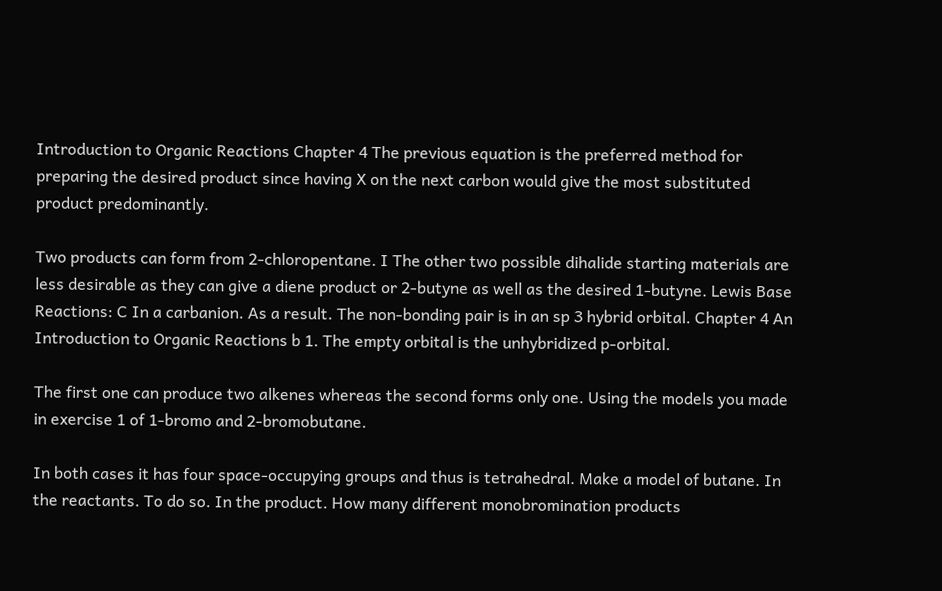Introduction to Organic Reactions Chapter 4 The previous equation is the preferred method for preparing the desired product since having X on the next carbon would give the most substituted product predominantly.

Two products can form from 2-chloropentane. I The other two possible dihalide starting materials are less desirable as they can give a diene product or 2-butyne as well as the desired 1-butyne. Lewis Base Reactions: C In a carbanion. As a result. The non-bonding pair is in an sp 3 hybrid orbital. Chapter 4 An Introduction to Organic Reactions b 1. The empty orbital is the unhybridized p-orbital.

The first one can produce two alkenes whereas the second forms only one. Using the models you made in exercise 1 of 1-bromo and 2-bromobutane.

In both cases it has four space-occupying groups and thus is tetrahedral. Make a model of butane. In the reactants. To do so. In the product. How many different monobromination products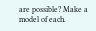are possible? Make a model of each.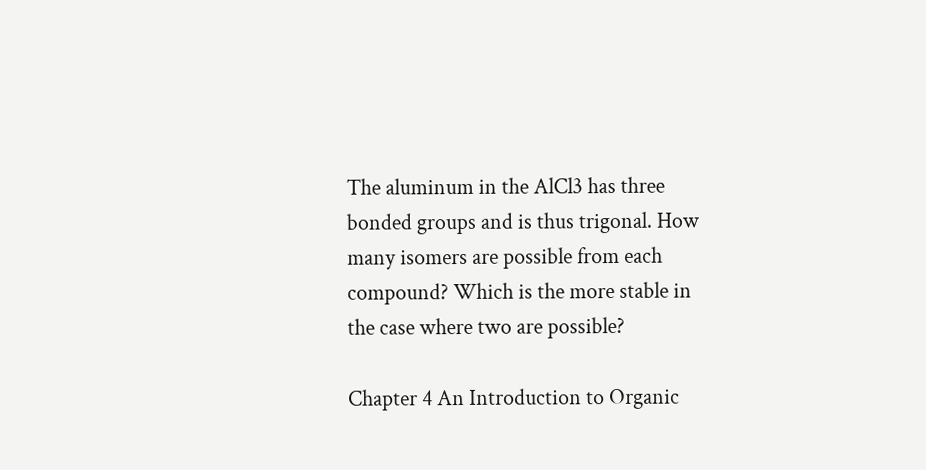The aluminum in the AlCl3 has three bonded groups and is thus trigonal. How many isomers are possible from each compound? Which is the more stable in the case where two are possible?

Chapter 4 An Introduction to Organic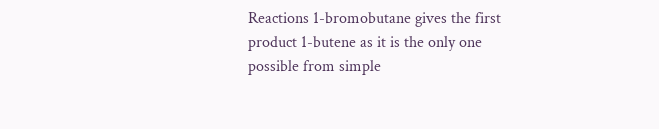Reactions 1-bromobutane gives the first product 1-butene as it is the only one possible from simple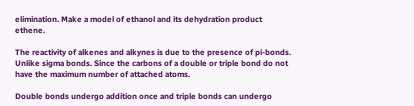elimination. Make a model of ethanol and its dehydration product ethene.

The reactivity of alkenes and alkynes is due to the presence of pi-bonds. Unlike sigma bonds. Since the carbons of a double or triple bond do not have the maximum number of attached atoms.

Double bonds undergo addition once and triple bonds can undergo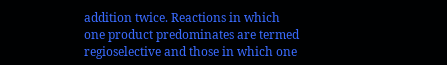addition twice. Reactions in which one product predominates are termed regioselective and those in which one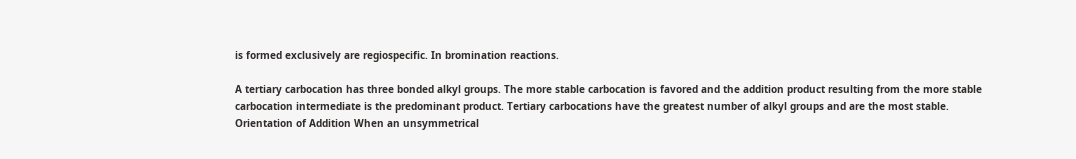is formed exclusively are regiospecific. In bromination reactions.

A tertiary carbocation has three bonded alkyl groups. The more stable carbocation is favored and the addition product resulting from the more stable carbocation intermediate is the predominant product. Tertiary carbocations have the greatest number of alkyl groups and are the most stable. Orientation of Addition When an unsymmetrical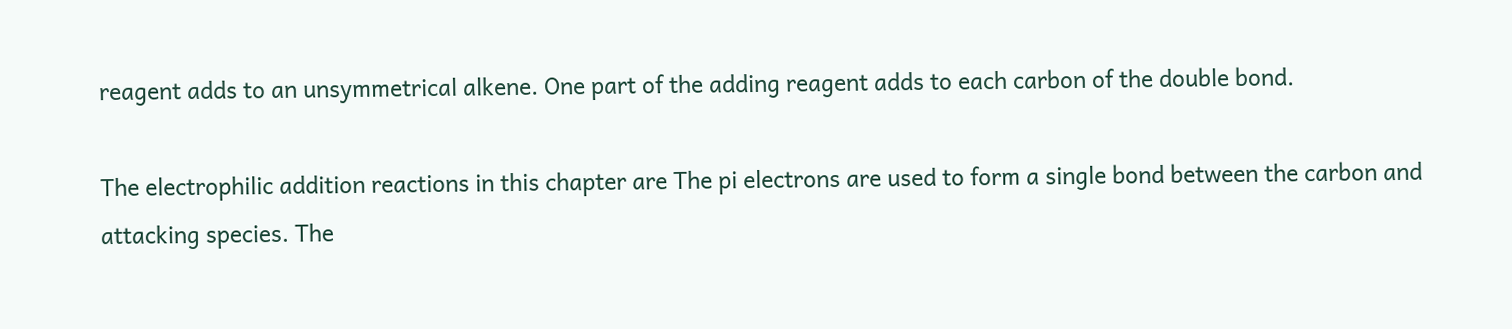reagent adds to an unsymmetrical alkene. One part of the adding reagent adds to each carbon of the double bond.

The electrophilic addition reactions in this chapter are The pi electrons are used to form a single bond between the carbon and attacking species. The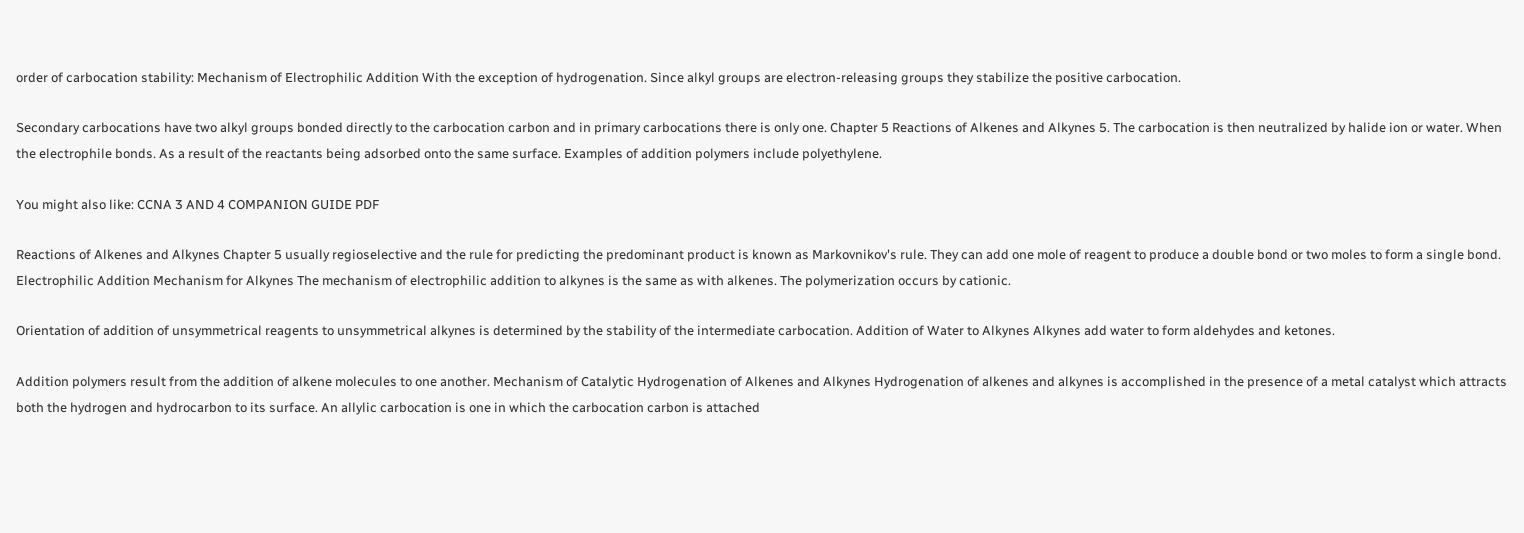order of carbocation stability: Mechanism of Electrophilic Addition With the exception of hydrogenation. Since alkyl groups are electron-releasing groups they stabilize the positive carbocation.

Secondary carbocations have two alkyl groups bonded directly to the carbocation carbon and in primary carbocations there is only one. Chapter 5 Reactions of Alkenes and Alkynes 5. The carbocation is then neutralized by halide ion or water. When the electrophile bonds. As a result of the reactants being adsorbed onto the same surface. Examples of addition polymers include polyethylene.

You might also like: CCNA 3 AND 4 COMPANION GUIDE PDF

Reactions of Alkenes and Alkynes Chapter 5 usually regioselective and the rule for predicting the predominant product is known as Markovnikov's rule. They can add one mole of reagent to produce a double bond or two moles to form a single bond. Electrophilic Addition Mechanism for Alkynes The mechanism of electrophilic addition to alkynes is the same as with alkenes. The polymerization occurs by cationic.

Orientation of addition of unsymmetrical reagents to unsymmetrical alkynes is determined by the stability of the intermediate carbocation. Addition of Water to Alkynes Alkynes add water to form aldehydes and ketones.

Addition polymers result from the addition of alkene molecules to one another. Mechanism of Catalytic Hydrogenation of Alkenes and Alkynes Hydrogenation of alkenes and alkynes is accomplished in the presence of a metal catalyst which attracts both the hydrogen and hydrocarbon to its surface. An allylic carbocation is one in which the carbocation carbon is attached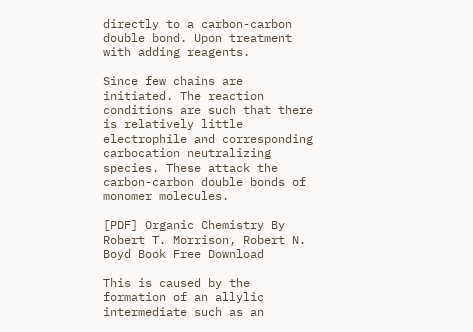directly to a carbon-carbon double bond. Upon treatment with adding reagents.

Since few chains are initiated. The reaction conditions are such that there is relatively little electrophile and corresponding carbocation neutralizing species. These attack the carbon-carbon double bonds of monomer molecules.

[PDF] Organic Chemistry By Robert T. Morrison, Robert N. Boyd Book Free Download

This is caused by the formation of an allylic intermediate such as an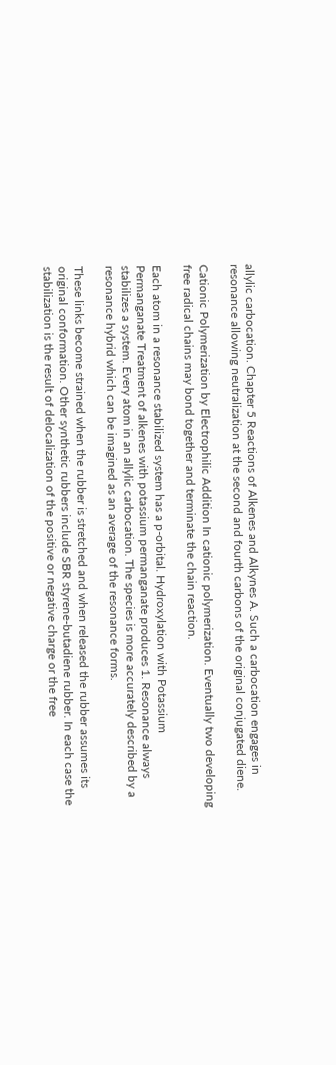allylic carbocation. Chapter 5 Reactions of Alkenes and Alkynes A. Such a carbocation engages in resonance allowing neutralization at the second and fourth carbons of the original conjugated diene.

Cationic Polymerization by Electrophilic Addition In cationic polymerization. Eventually two developing free radical chains may bond together and terminate the chain reaction.

Each atom in a resonance stabilized system has a p-orbital. Hydroxylation with Potassium Permanganate Treatment of alkenes with potassium permanganate produces 1. Resonance always stabilizes a system. Every atom in an allylic carbocation. The species is more accurately described by a resonance hybrid which can be imagined as an average of the resonance forms.

These links become strained when the rubber is stretched and when released the rubber assumes its original conformation. Other synthetic rubbers include SBR styrene-butadiene rubber. In each case the stabilization is the result of delocalization of the positive or negative charge or the free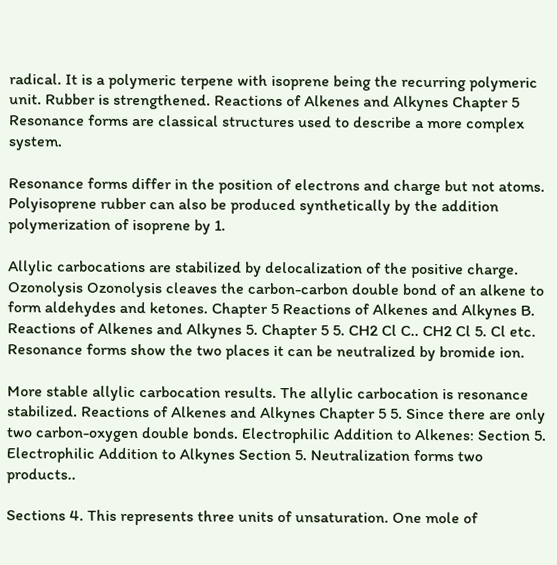radical. It is a polymeric terpene with isoprene being the recurring polymeric unit. Rubber is strengthened. Reactions of Alkenes and Alkynes Chapter 5 Resonance forms are classical structures used to describe a more complex system.

Resonance forms differ in the position of electrons and charge but not atoms. Polyisoprene rubber can also be produced synthetically by the addition polymerization of isoprene by 1.

Allylic carbocations are stabilized by delocalization of the positive charge. Ozonolysis Ozonolysis cleaves the carbon-carbon double bond of an alkene to form aldehydes and ketones. Chapter 5 Reactions of Alkenes and Alkynes B. Reactions of Alkenes and Alkynes 5. Chapter 5 5. CH2 Cl C.. CH2 Cl 5. Cl etc. Resonance forms show the two places it can be neutralized by bromide ion.

More stable allylic carbocation results. The allylic carbocation is resonance stabilized. Reactions of Alkenes and Alkynes Chapter 5 5. Since there are only two carbon-oxygen double bonds. Electrophilic Addition to Alkenes: Section 5. Electrophilic Addition to Alkynes Section 5. Neutralization forms two products..

Sections 4. This represents three units of unsaturation. One mole of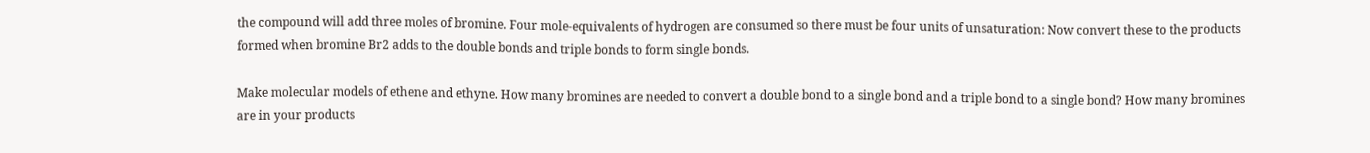the compound will add three moles of bromine. Four mole-equivalents of hydrogen are consumed so there must be four units of unsaturation: Now convert these to the products formed when bromine Br2 adds to the double bonds and triple bonds to form single bonds.

Make molecular models of ethene and ethyne. How many bromines are needed to convert a double bond to a single bond and a triple bond to a single bond? How many bromines are in your products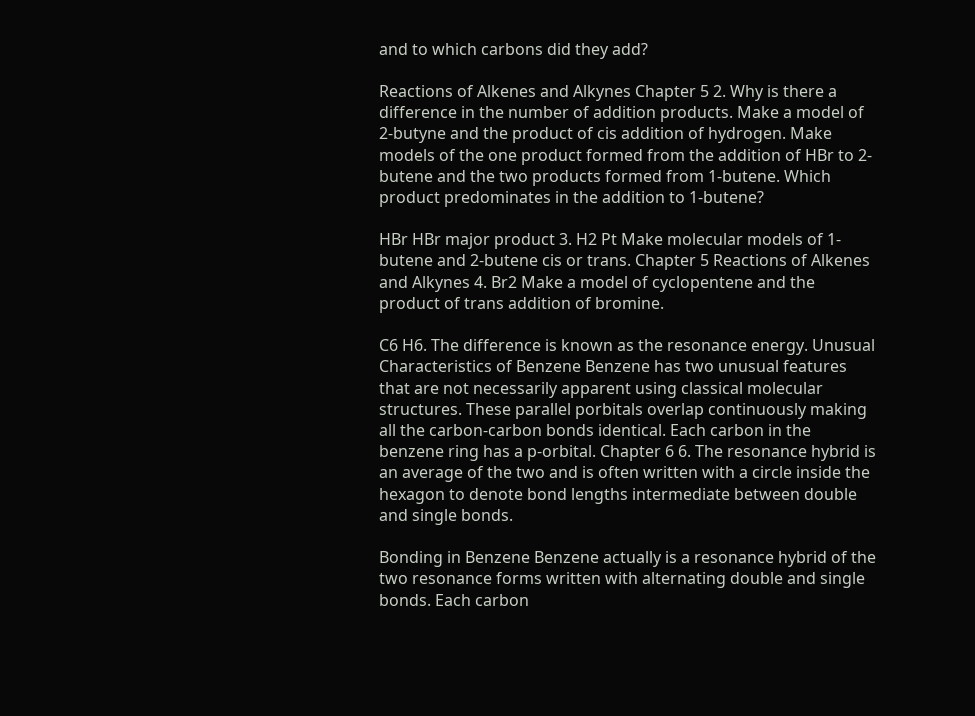and to which carbons did they add?

Reactions of Alkenes and Alkynes Chapter 5 2. Why is there a difference in the number of addition products. Make a model of 2-butyne and the product of cis addition of hydrogen. Make models of the one product formed from the addition of HBr to 2-butene and the two products formed from 1-butene. Which product predominates in the addition to 1-butene?

HBr HBr major product 3. H2 Pt Make molecular models of 1-butene and 2-butene cis or trans. Chapter 5 Reactions of Alkenes and Alkynes 4. Br2 Make a model of cyclopentene and the product of trans addition of bromine.

C6 H6. The difference is known as the resonance energy. Unusual Characteristics of Benzene Benzene has two unusual features that are not necessarily apparent using classical molecular structures. These parallel porbitals overlap continuously making all the carbon-carbon bonds identical. Each carbon in the benzene ring has a p-orbital. Chapter 6 6. The resonance hybrid is an average of the two and is often written with a circle inside the hexagon to denote bond lengths intermediate between double and single bonds.

Bonding in Benzene Benzene actually is a resonance hybrid of the two resonance forms written with alternating double and single bonds. Each carbon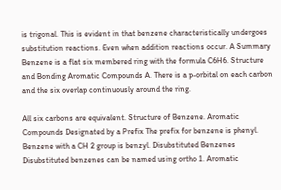is trigonal. This is evident in that benzene characteristically undergoes substitution reactions. Even when addition reactions occur. A Summary Benzene is a flat six membered ring with the formula C6H6. Structure and Bonding Aromatic Compounds A. There is a p-orbital on each carbon and the six overlap continuously around the ring.

All six carbons are equivalent. Structure of Benzene. Aromatic Compounds Designated by a Prefix The prefix for benzene is phenyl. Benzene with a CH 2 group is benzyl. Disubstituted Benzenes Disubstituted benzenes can be named using ortho 1. Aromatic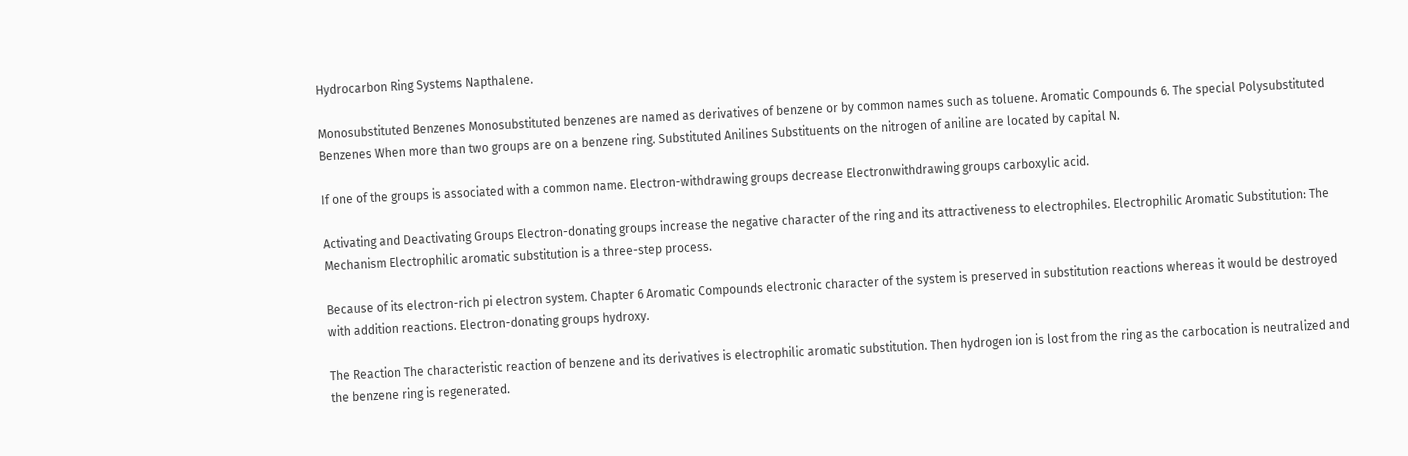Hydrocarbon Ring Systems Napthalene.

Monosubstituted Benzenes Monosubstituted benzenes are named as derivatives of benzene or by common names such as toluene. Aromatic Compounds 6. The special Polysubstituted Benzenes When more than two groups are on a benzene ring. Substituted Anilines Substituents on the nitrogen of aniline are located by capital N.

If one of the groups is associated with a common name. Electron-withdrawing groups decrease Electronwithdrawing groups carboxylic acid.

Activating and Deactivating Groups Electron-donating groups increase the negative character of the ring and its attractiveness to electrophiles. Electrophilic Aromatic Substitution: The Mechanism Electrophilic aromatic substitution is a three-step process.

Because of its electron-rich pi electron system. Chapter 6 Aromatic Compounds electronic character of the system is preserved in substitution reactions whereas it would be destroyed with addition reactions. Electron-donating groups hydroxy.

The Reaction The characteristic reaction of benzene and its derivatives is electrophilic aromatic substitution. Then hydrogen ion is lost from the ring as the carbocation is neutralized and the benzene ring is regenerated.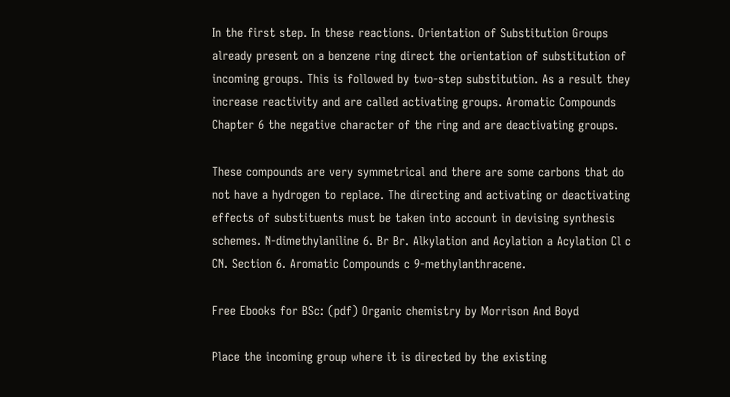In the first step. In these reactions. Orientation of Substitution Groups already present on a benzene ring direct the orientation of substitution of incoming groups. This is followed by two-step substitution. As a result they increase reactivity and are called activating groups. Aromatic Compounds Chapter 6 the negative character of the ring and are deactivating groups.

These compounds are very symmetrical and there are some carbons that do not have a hydrogen to replace. The directing and activating or deactivating effects of substituents must be taken into account in devising synthesis schemes. N-dimethylaniline 6. Br Br. Alkylation and Acylation a Acylation Cl c CN. Section 6. Aromatic Compounds c 9-methylanthracene.

Free Ebooks for BSc: (pdf) Organic chemistry by Morrison And Boyd

Place the incoming group where it is directed by the existing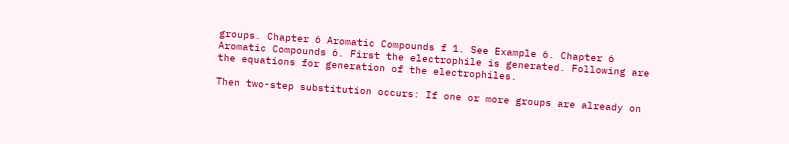groups. Chapter 6 Aromatic Compounds f 1. See Example 6. Chapter 6 Aromatic Compounds 6. First the electrophile is generated. Following are the equations for generation of the electrophiles.

Then two-step substitution occurs: If one or more groups are already on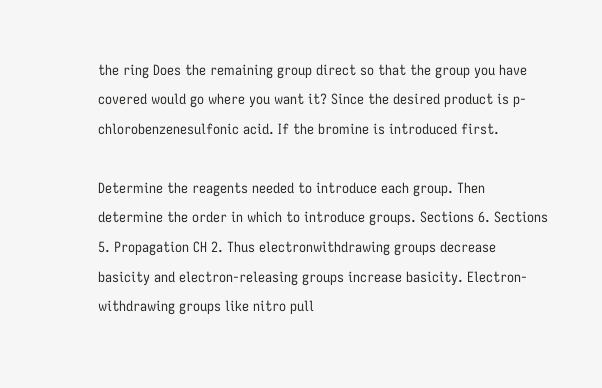the ring Does the remaining group direct so that the group you have covered would go where you want it? Since the desired product is p-chlorobenzenesulfonic acid. If the bromine is introduced first.

Determine the reagents needed to introduce each group. Then determine the order in which to introduce groups. Sections 6. Sections 5. Propagation CH 2. Thus electronwithdrawing groups decrease basicity and electron-releasing groups increase basicity. Electron-withdrawing groups like nitro pull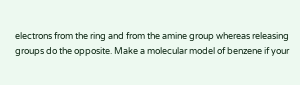electrons from the ring and from the amine group whereas releasing groups do the opposite. Make a molecular model of benzene if your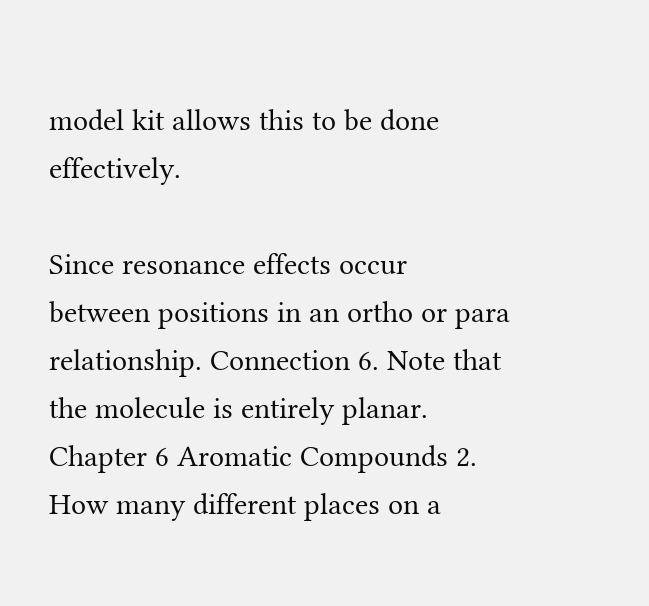model kit allows this to be done effectively.

Since resonance effects occur between positions in an ortho or para relationship. Connection 6. Note that the molecule is entirely planar. Chapter 6 Aromatic Compounds 2. How many different places on a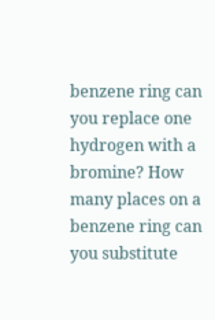benzene ring can you replace one hydrogen with a bromine? How many places on a benzene ring can you substitute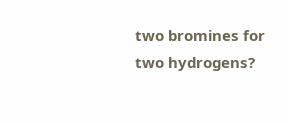two bromines for two hydrogens?